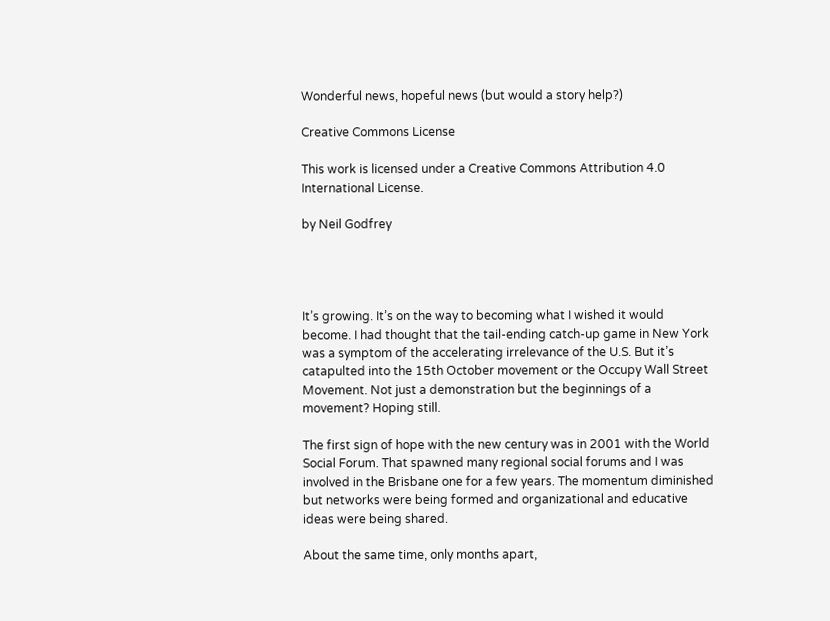Wonderful news, hopeful news (but would a story help?)

Creative Commons License

This work is licensed under a Creative Commons Attribution 4.0 International License.

by Neil Godfrey




It’s growing. It’s on the way to becoming what I wished it would become. I had thought that the tail-ending catch-up game in New York was a symptom of the accelerating irrelevance of the U.S. But it’s catapulted into the 15th October movement or the Occupy Wall Street Movement. Not just a demonstration but the beginnings of a movement? Hoping still.

The first sign of hope with the new century was in 2001 with the World Social Forum. That spawned many regional social forums and I was involved in the Brisbane one for a few years. The momentum diminished but networks were being formed and organizational and educative ideas were being shared.

About the same time, only months apart,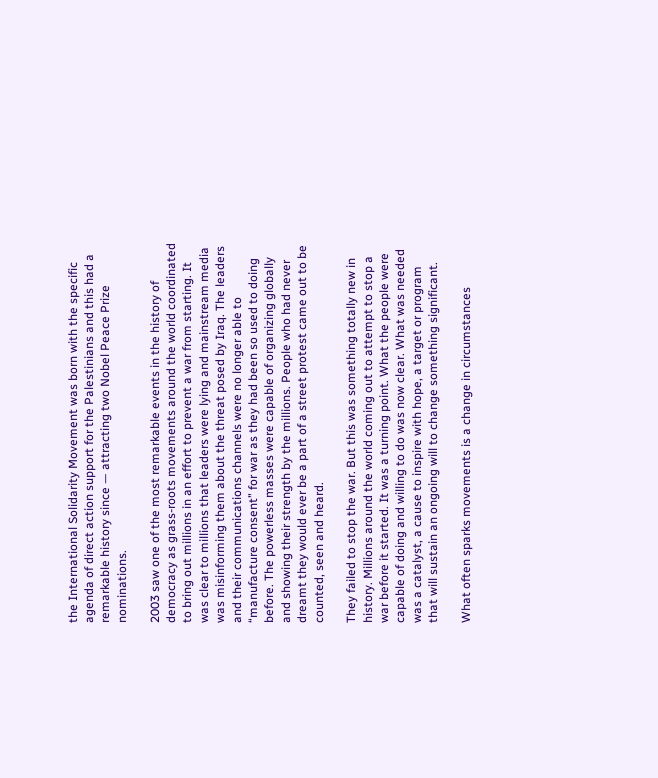the International Solidarity Movement was born with the specific agenda of direct action support for the Palestinians and this had a remarkable history since — attracting two Nobel Peace Prize nominations.

2003 saw one of the most remarkable events in the history of democracy as grass-roots movements around the world coordinated to bring out millions in an effort to prevent a war from starting. It was clear to millions that leaders were lying and mainstream media was misinforming them about the threat posed by Iraq. The leaders and their communications channels were no longer able to “manufacture consent” for war as they had been so used to doing before. The powerless masses were capable of organizing globally and showing their strength by the millions. People who had never dreamt they would ever be a part of a street protest came out to be counted, seen and heard.

They failed to stop the war. But this was something totally new in history. Millions around the world coming out to attempt to stop a war before it started. It was a turning point. What the people were capable of doing and willing to do was now clear. What was needed was a catalyst, a cause to inspire with hope, a target or program that will sustain an ongoing will to change something significant.

What often sparks movements is a change in circumstances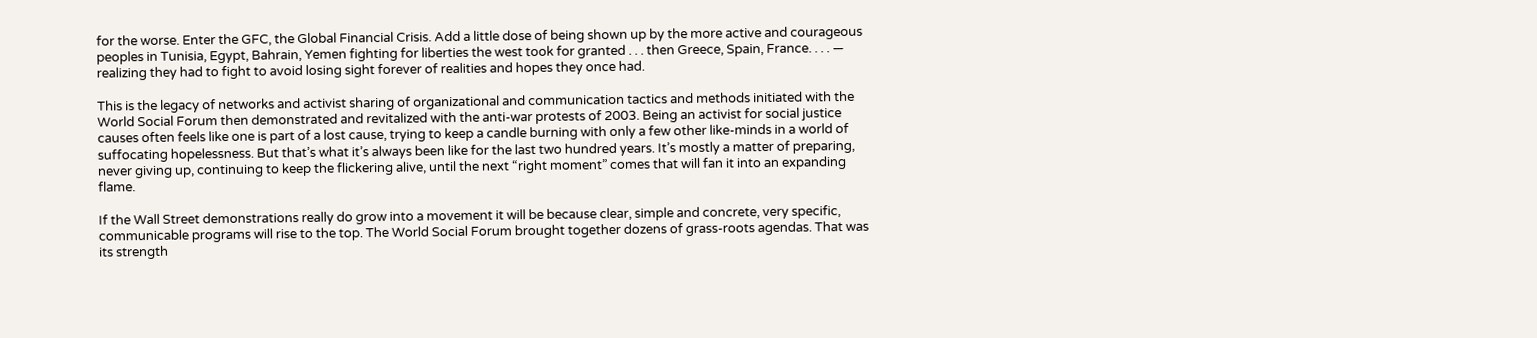for the worse. Enter the GFC, the Global Financial Crisis. Add a little dose of being shown up by the more active and courageous peoples in Tunisia, Egypt, Bahrain, Yemen fighting for liberties the west took for granted . . . then Greece, Spain, France. . . . — realizing they had to fight to avoid losing sight forever of realities and hopes they once had.

This is the legacy of networks and activist sharing of organizational and communication tactics and methods initiated with the World Social Forum then demonstrated and revitalized with the anti-war protests of 2003. Being an activist for social justice causes often feels like one is part of a lost cause, trying to keep a candle burning with only a few other like-minds in a world of suffocating hopelessness. But that’s what it’s always been like for the last two hundred years. It’s mostly a matter of preparing, never giving up, continuing to keep the flickering alive, until the next “right moment” comes that will fan it into an expanding flame.

If the Wall Street demonstrations really do grow into a movement it will be because clear, simple and concrete, very specific, communicable programs will rise to the top. The World Social Forum brought together dozens of grass-roots agendas. That was its strength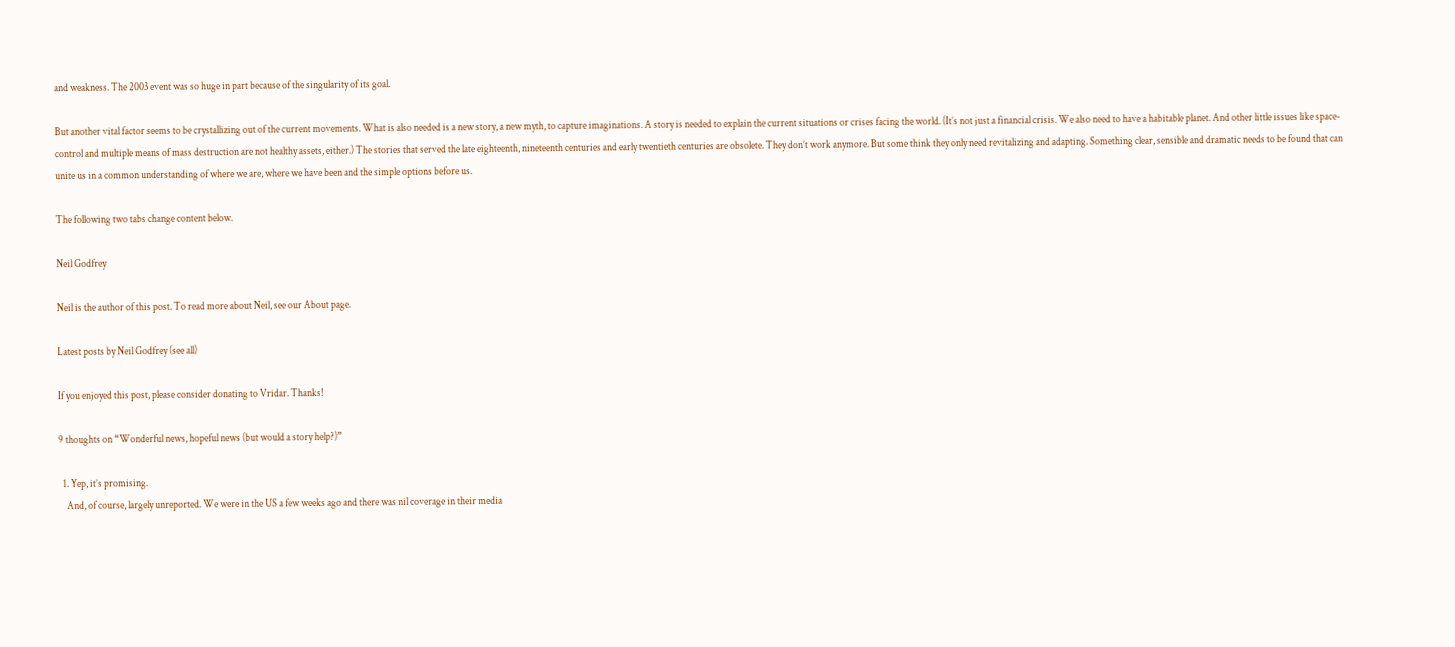and weakness. The 2003 event was so huge in part because of the singularity of its goal.

But another vital factor seems to be crystallizing out of the current movements. What is also needed is a new story, a new myth, to capture imaginations. A story is needed to explain the current situations or crises facing the world. (It’s not just a financial crisis. We also need to have a habitable planet. And other little issues like space-control and multiple means of mass destruction are not healthy assets, either.) The stories that served the late eighteenth, nineteenth centuries and early twentieth centuries are obsolete. They don’t work anymore. But some think they only need revitalizing and adapting. Something clear, sensible and dramatic needs to be found that can unite us in a common understanding of where we are, where we have been and the simple options before us.

The following two tabs change content below.

Neil Godfrey

Neil is the author of this post. To read more about Neil, see our About page.

Latest posts by Neil Godfrey (see all)

If you enjoyed this post, please consider donating to Vridar. Thanks!

9 thoughts on “Wonderful news, hopeful news (but would a story help?)”

  1. Yep, it’s promising.
    And, of course, largely unreported. We were in the US a few weeks ago and there was nil coverage in their media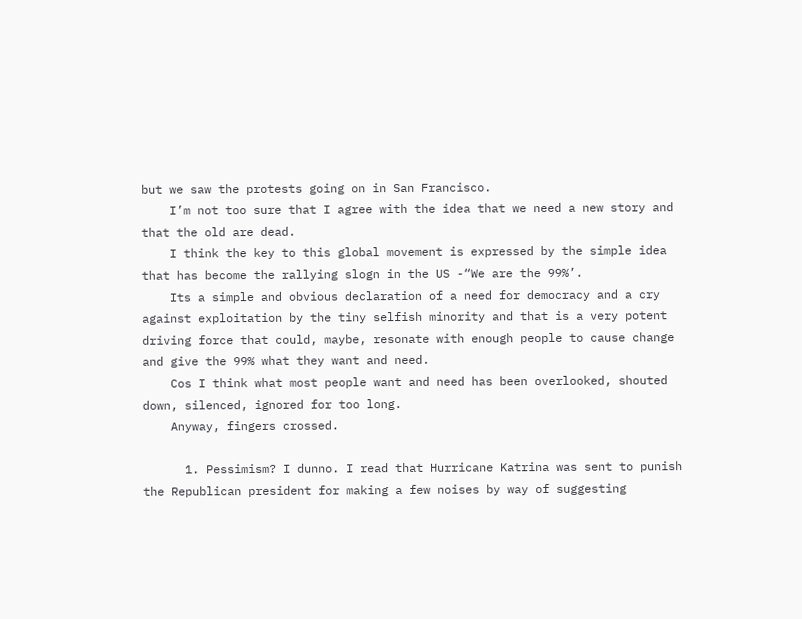but we saw the protests going on in San Francisco.
    I’m not too sure that I agree with the idea that we need a new story and that the old are dead.
    I think the key to this global movement is expressed by the simple idea that has become the rallying slogn in the US -“We are the 99%’.
    Its a simple and obvious declaration of a need for democracy and a cry against exploitation by the tiny selfish minority and that is a very potent driving force that could, maybe, resonate with enough people to cause change and give the 99% what they want and need.
    Cos I think what most people want and need has been overlooked, shouted down, silenced, ignored for too long.
    Anyway, fingers crossed.

      1. Pessimism? I dunno. I read that Hurricane Katrina was sent to punish the Republican president for making a few noises by way of suggesting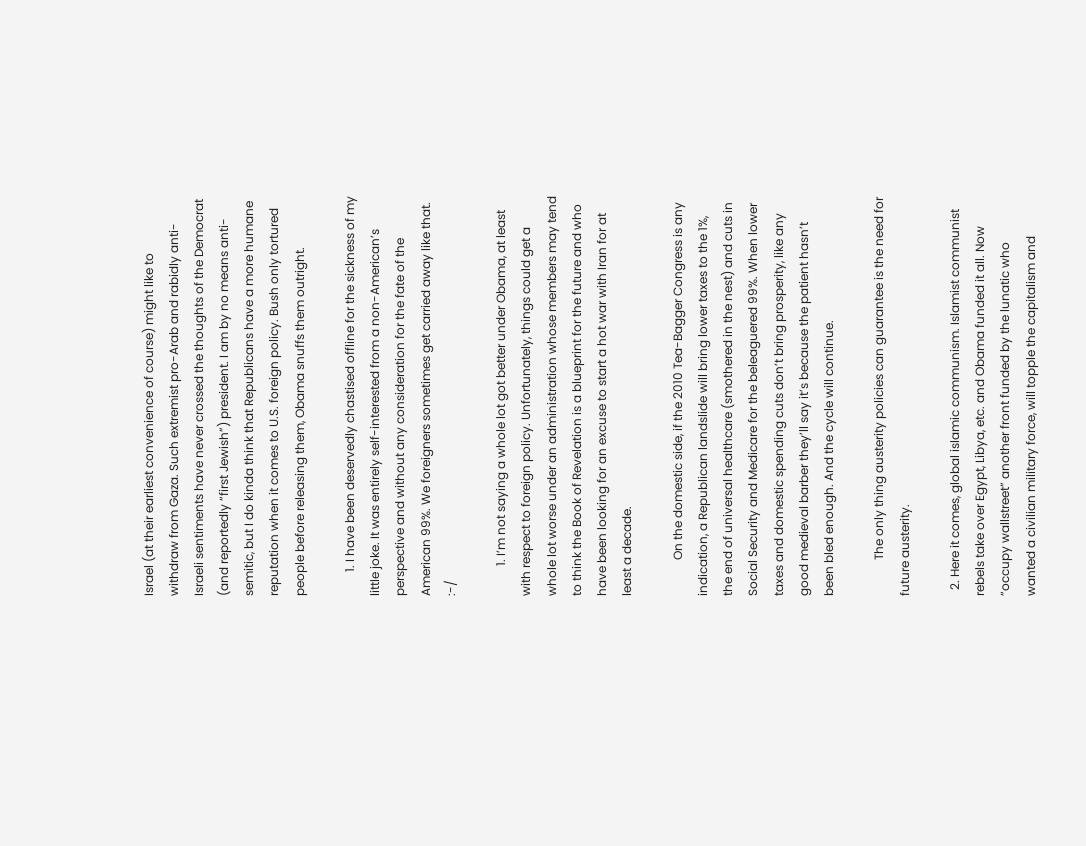Israel (at their earliest convenience of course) might like to withdraw from Gaza. Such extremist pro-Arab and rabidly anti-Israeli sentiments have never crossed the thoughts of the Democrat (and reportedly “first Jewish”) president. I am by no means anti-semitic, but I do kinda think that Republicans have a more humane reputation when it comes to U.S. foreign policy. Bush only tortured people before releasing them, Obama snuffs them outright.

        1. I have been deservedly chastised offline for the sickness of my little joke. It was entirely self-interested from a non-American’s perspective and without any consideration for the fate of the American 99%. We foreigners sometimes get carried away like that. :-/

          1. I’m not saying a whole lot got better under Obama, at least with respect to foreign policy. Unfortunately, things could get a whole lot worse under an administration whose members may tend to think the Book of Revelation is a blueprint for the future and who have been looking for an excuse to start a hot war with Iran for at least a decade.

            On the domestic side, if the 2010 Tea-Bagger Congress is any indication, a Republican landslide will bring lower taxes to the 1%, the end of universal healthcare (smothered in the nest) and cuts in Social Security and Medicare for the beleaguered 99%. When lower taxes and domestic spending cuts don’t bring prosperity, like any good medieval barber they’ll say it’s because the patient hasn’t been bled enough. And the cycle will continue.

            The only thing austerity policies can guarantee is the need for future austerity.

  2. Here it comes, global islamic communism. Islamist communist rebels take over Egypt, Libya, etc. and Obama funded it all. Now “occupy wallstreet” another front funded by the lunatic who wanted a civilian military force, will topple the capitalism and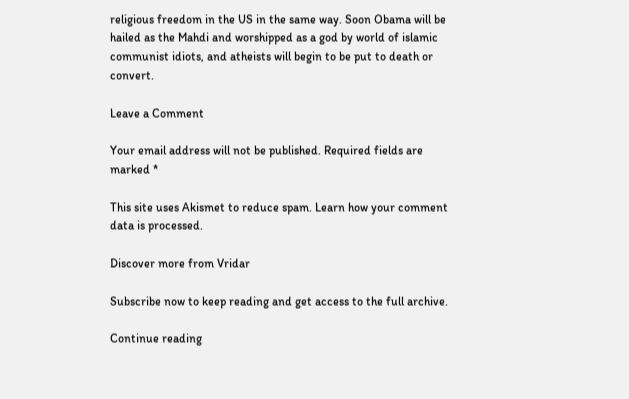religious freedom in the US in the same way. Soon Obama will be hailed as the Mahdi and worshipped as a god by world of islamic communist idiots, and atheists will begin to be put to death or convert.

Leave a Comment

Your email address will not be published. Required fields are marked *

This site uses Akismet to reduce spam. Learn how your comment data is processed.

Discover more from Vridar

Subscribe now to keep reading and get access to the full archive.

Continue reading